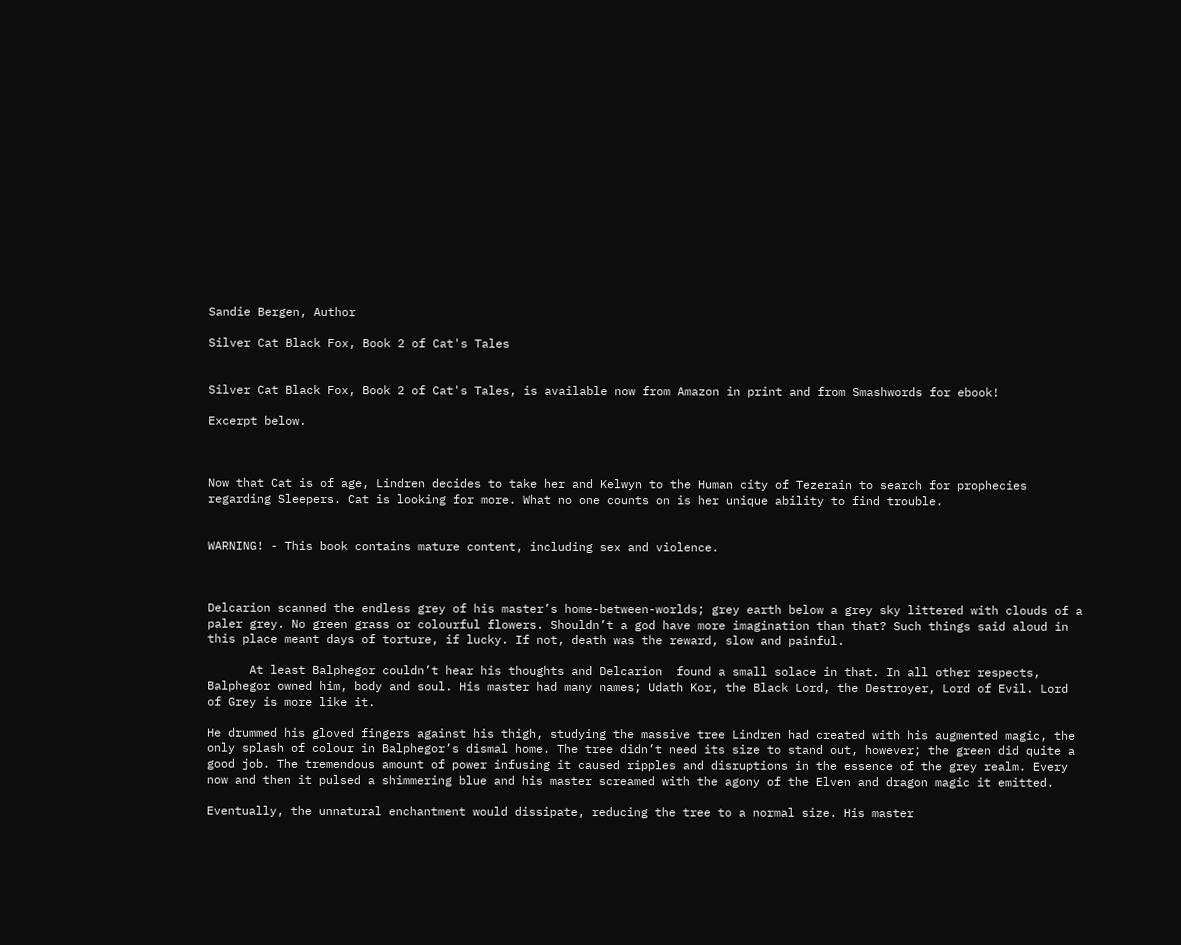Sandie Bergen, Author

Silver Cat Black Fox, Book 2 of Cat's Tales


Silver Cat Black Fox, Book 2 of Cat's Tales, is available now from Amazon in print and from Smashwords for ebook!

Excerpt below.



Now that Cat is of age, Lindren decides to take her and Kelwyn to the Human city of Tezerain to search for prophecies regarding Sleepers. Cat is looking for more. What no one counts on is her unique ability to find trouble.


WARNING! - This book contains mature content, including sex and violence.



Delcarion scanned the endless grey of his master’s home-between-worlds; grey earth below a grey sky littered with clouds of a paler grey. No green grass or colourful flowers. Shouldn’t a god have more imagination than that? Such things said aloud in this place meant days of torture, if lucky. If not, death was the reward, slow and painful.

      At least Balphegor couldn’t hear his thoughts and Delcarion  found a small solace in that. In all other respects, Balphegor owned him, body and soul. His master had many names; Udath Kor, the Black Lord, the Destroyer, Lord of Evil. Lord of Grey is more like it.

He drummed his gloved fingers against his thigh, studying the massive tree Lindren had created with his augmented magic, the only splash of colour in Balphegor’s dismal home. The tree didn’t need its size to stand out, however; the green did quite a good job. The tremendous amount of power infusing it caused ripples and disruptions in the essence of the grey realm. Every now and then it pulsed a shimmering blue and his master screamed with the agony of the Elven and dragon magic it emitted.

Eventually, the unnatural enchantment would dissipate, reducing the tree to a normal size. His master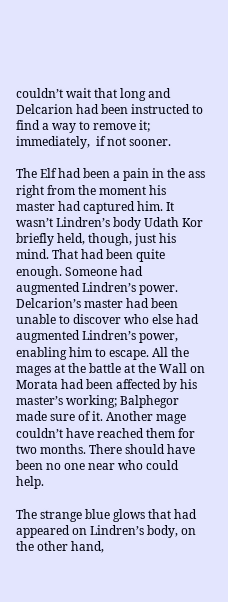couldn’t wait that long and Delcarion had been instructed to find a way to remove it; immediately,  if not sooner.

The Elf had been a pain in the ass right from the moment his master had captured him. It wasn’t Lindren’s body Udath Kor briefly held, though, just his mind. That had been quite enough. Someone had augmented Lindren’s power. Delcarion’s master had been unable to discover who else had augmented Lindren’s power, enabling him to escape. All the mages at the battle at the Wall on Morata had been affected by his master’s working; Balphegor made sure of it. Another mage couldn’t have reached them for two months. There should have been no one near who could help.

The strange blue glows that had appeared on Lindren’s body, on the other hand,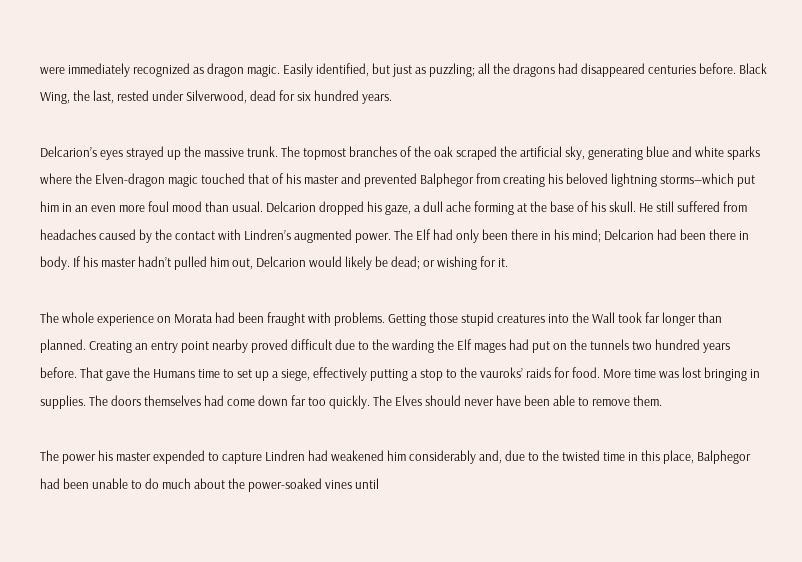were immediately recognized as dragon magic. Easily identified, but just as puzzling; all the dragons had disappeared centuries before. Black Wing, the last, rested under Silverwood, dead for six hundred years.

Delcarion’s eyes strayed up the massive trunk. The topmost branches of the oak scraped the artificial sky, generating blue and white sparks where the Elven-dragon magic touched that of his master and prevented Balphegor from creating his beloved lightning storms―which put him in an even more foul mood than usual. Delcarion dropped his gaze, a dull ache forming at the base of his skull. He still suffered from headaches caused by the contact with Lindren’s augmented power. The Elf had only been there in his mind; Delcarion had been there in body. If his master hadn’t pulled him out, Delcarion would likely be dead; or wishing for it.

The whole experience on Morata had been fraught with problems. Getting those stupid creatures into the Wall took far longer than planned. Creating an entry point nearby proved difficult due to the warding the Elf mages had put on the tunnels two hundred years before. That gave the Humans time to set up a siege, effectively putting a stop to the vauroks’ raids for food. More time was lost bringing in supplies. The doors themselves had come down far too quickly. The Elves should never have been able to remove them.

The power his master expended to capture Lindren had weakened him considerably and, due to the twisted time in this place, Balphegor had been unable to do much about the power-soaked vines until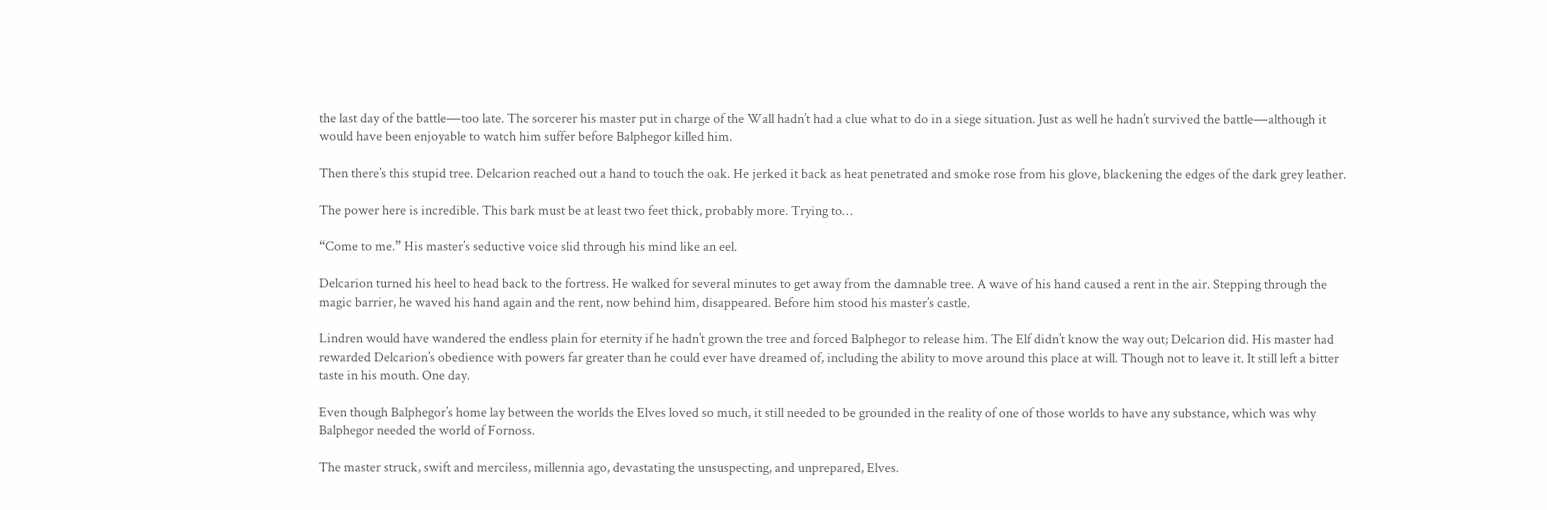the last day of the battle―too late. The sorcerer his master put in charge of the Wall hadn’t had a clue what to do in a siege situation. Just as well he hadn’t survived the battle―although it would have been enjoyable to watch him suffer before Balphegor killed him.

Then there’s this stupid tree. Delcarion reached out a hand to touch the oak. He jerked it back as heat penetrated and smoke rose from his glove, blackening the edges of the dark grey leather.

The power here is incredible. This bark must be at least two feet thick, probably more. Trying to…

“Come to me.” His master’s seductive voice slid through his mind like an eel.

Delcarion turned his heel to head back to the fortress. He walked for several minutes to get away from the damnable tree. A wave of his hand caused a rent in the air. Stepping through the magic barrier, he waved his hand again and the rent, now behind him, disappeared. Before him stood his master’s castle.

Lindren would have wandered the endless plain for eternity if he hadn’t grown the tree and forced Balphegor to release him. The Elf didn’t know the way out; Delcarion did. His master had rewarded Delcarion’s obedience with powers far greater than he could ever have dreamed of, including the ability to move around this place at will. Though not to leave it. It still left a bitter taste in his mouth. One day.

Even though Balphegor’s home lay between the worlds the Elves loved so much, it still needed to be grounded in the reality of one of those worlds to have any substance, which was why Balphegor needed the world of Fornoss.

The master struck, swift and merciless, millennia ago, devastating the unsuspecting, and unprepared, Elves.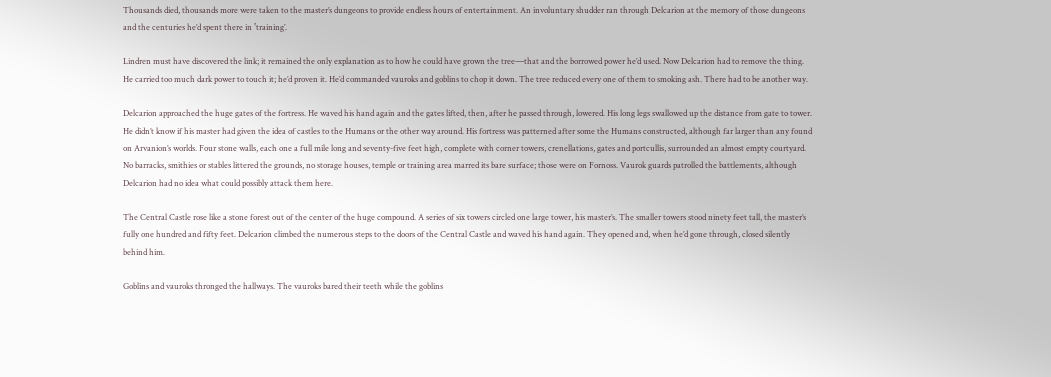Thousands died, thousands more were taken to the master’s dungeons to provide endless hours of entertainment. An involuntary shudder ran through Delcarion at the memory of those dungeons and the centuries he’d spent there in ‛training’.

Lindren must have discovered the link; it remained the only explanation as to how he could have grown the tree―that and the borrowed power he’d used. Now Delcarion had to remove the thing. He carried too much dark power to touch it; he’d proven it. He’d commanded vauroks and goblins to chop it down. The tree reduced every one of them to smoking ash. There had to be another way.

Delcarion approached the huge gates of the fortress. He waved his hand again and the gates lifted, then, after he passed through, lowered. His long legs swallowed up the distance from gate to tower. He didn’t know if his master had given the idea of castles to the Humans or the other way around. His fortress was patterned after some the Humans constructed, although far larger than any found on Arvanion’s worlds. Four stone walls, each one a full mile long and seventy-five feet high, complete with corner towers, crenellations, gates and portcullis, surrounded an almost empty courtyard. No barracks, smithies or stables littered the grounds, no storage houses, temple or training area marred its bare surface; those were on Fornoss. Vaurok guards patrolled the battlements, although Delcarion had no idea what could possibly attack them here.

The Central Castle rose like a stone forest out of the center of the huge compound. A series of six towers circled one large tower, his master’s. The smaller towers stood ninety feet tall, the master’s fully one hundred and fifty feet. Delcarion climbed the numerous steps to the doors of the Central Castle and waved his hand again. They opened and, when he’d gone through, closed silently behind him.

Goblins and vauroks thronged the hallways. The vauroks bared their teeth while the goblins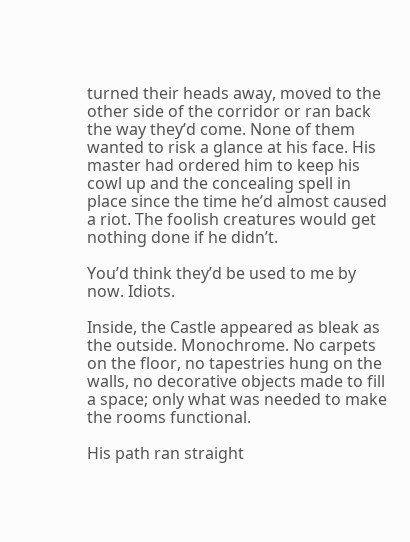turned their heads away, moved to the other side of the corridor or ran back the way they’d come. None of them wanted to risk a glance at his face. His master had ordered him to keep his cowl up and the concealing spell in place since the time he’d almost caused a riot. The foolish creatures would get nothing done if he didn’t.

You’d think they’d be used to me by now. Idiots.

Inside, the Castle appeared as bleak as the outside. Monochrome. No carpets on the floor, no tapestries hung on the walls, no decorative objects made to fill a space; only what was needed to make the rooms functional.

His path ran straight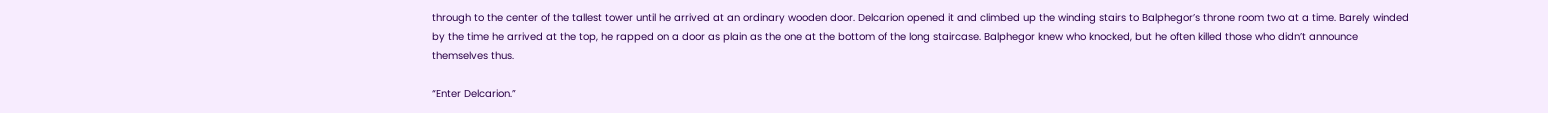through to the center of the tallest tower until he arrived at an ordinary wooden door. Delcarion opened it and climbed up the winding stairs to Balphegor’s throne room two at a time. Barely winded by the time he arrived at the top, he rapped on a door as plain as the one at the bottom of the long staircase. Balphegor knew who knocked, but he often killed those who didn’t announce themselves thus.

“Enter Delcarion.”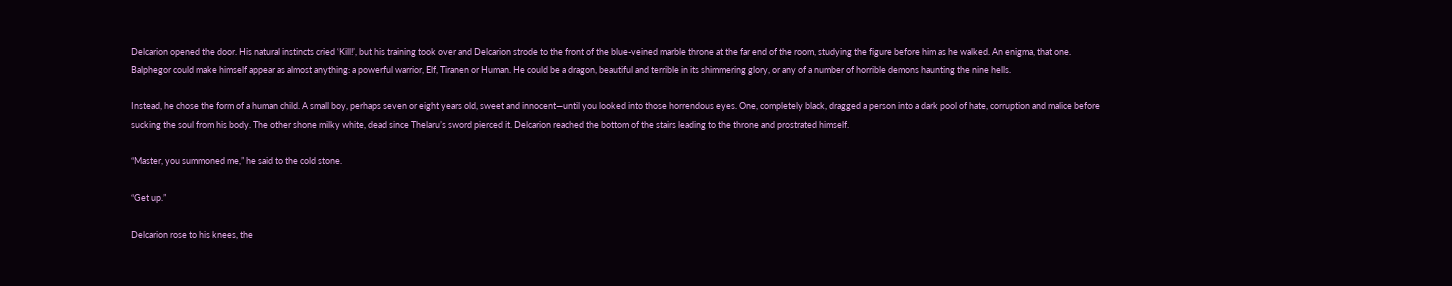Delcarion opened the door. His natural instincts cried ‛Kill!’, but his training took over and Delcarion strode to the front of the blue-veined marble throne at the far end of the room, studying the figure before him as he walked. An enigma, that one. Balphegor could make himself appear as almost anything: a powerful warrior, Elf, Tiranen or Human. He could be a dragon, beautiful and terrible in its shimmering glory, or any of a number of horrible demons haunting the nine hells.

Instead, he chose the form of a human child. A small boy, perhaps seven or eight years old, sweet and innocent―until you looked into those horrendous eyes. One, completely black, dragged a person into a dark pool of hate, corruption and malice before sucking the soul from his body. The other shone milky white, dead since Thelaru’s sword pierced it. Delcarion reached the bottom of the stairs leading to the throne and prostrated himself.

“Master, you summoned me,” he said to the cold stone.

“Get up.”

Delcarion rose to his knees, the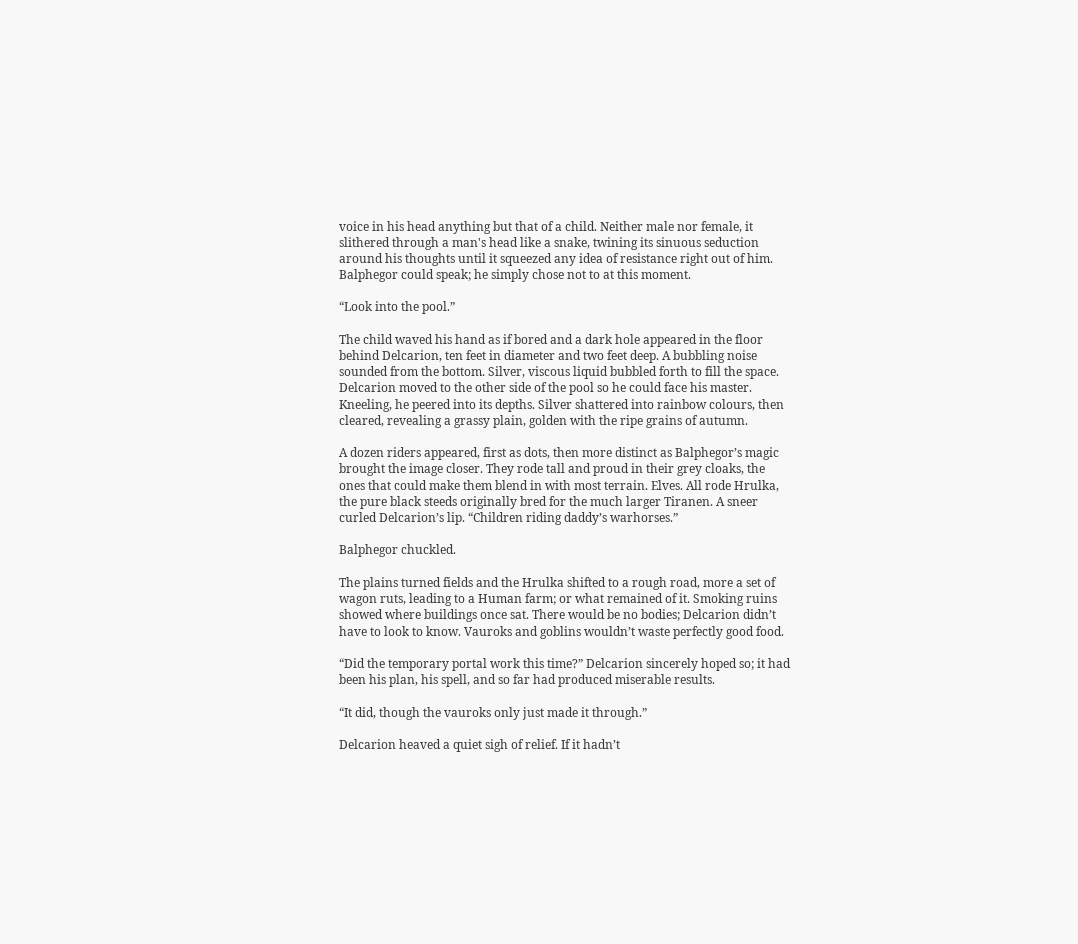voice in his head anything but that of a child. Neither male nor female, it slithered through a man's head like a snake, twining its sinuous seduction around his thoughts until it squeezed any idea of resistance right out of him. Balphegor could speak; he simply chose not to at this moment.

“Look into the pool.”

The child waved his hand as if bored and a dark hole appeared in the floor behind Delcarion, ten feet in diameter and two feet deep. A bubbling noise sounded from the bottom. Silver, viscous liquid bubbled forth to fill the space. Delcarion moved to the other side of the pool so he could face his master. Kneeling, he peered into its depths. Silver shattered into rainbow colours, then cleared, revealing a grassy plain, golden with the ripe grains of autumn.

A dozen riders appeared, first as dots, then more distinct as Balphegor’s magic brought the image closer. They rode tall and proud in their grey cloaks, the ones that could make them blend in with most terrain. Elves. All rode Hrulka, the pure black steeds originally bred for the much larger Tiranen. A sneer curled Delcarion’s lip. “Children riding daddy’s warhorses.”

Balphegor chuckled.

The plains turned fields and the Hrulka shifted to a rough road, more a set of wagon ruts, leading to a Human farm; or what remained of it. Smoking ruins showed where buildings once sat. There would be no bodies; Delcarion didn’t have to look to know. Vauroks and goblins wouldn’t waste perfectly good food.

“Did the temporary portal work this time?” Delcarion sincerely hoped so; it had been his plan, his spell, and so far had produced miserable results.

“It did, though the vauroks only just made it through.”

Delcarion heaved a quiet sigh of relief. If it hadn’t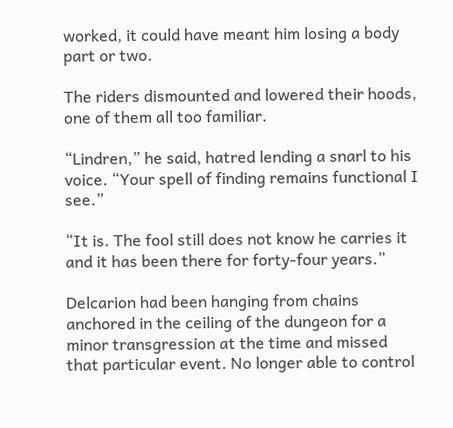worked, it could have meant him losing a body part or two.

The riders dismounted and lowered their hoods, one of them all too familiar.

“Lindren,” he said, hatred lending a snarl to his voice. “Your spell of finding remains functional I see.”

“It is. The fool still does not know he carries it and it has been there for forty-four years.”

Delcarion had been hanging from chains anchored in the ceiling of the dungeon for a minor transgression at the time and missed that particular event. No longer able to control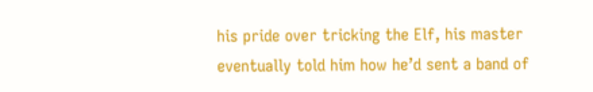his pride over tricking the Elf, his master eventually told him how he’d sent a band of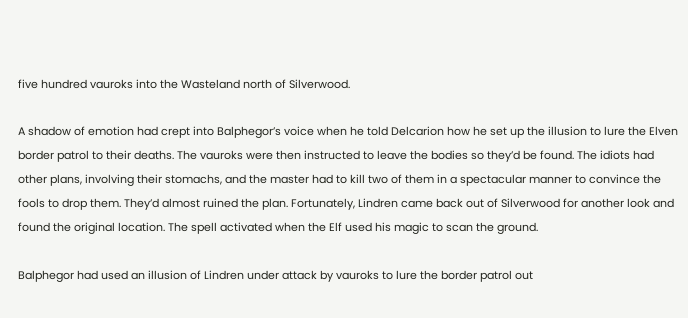five hundred vauroks into the Wasteland north of Silverwood.

A shadow of emotion had crept into Balphegor’s voice when he told Delcarion how he set up the illusion to lure the Elven border patrol to their deaths. The vauroks were then instructed to leave the bodies so they’d be found. The idiots had other plans, involving their stomachs, and the master had to kill two of them in a spectacular manner to convince the fools to drop them. They’d almost ruined the plan. Fortunately, Lindren came back out of Silverwood for another look and found the original location. The spell activated when the Elf used his magic to scan the ground.

Balphegor had used an illusion of Lindren under attack by vauroks to lure the border patrol out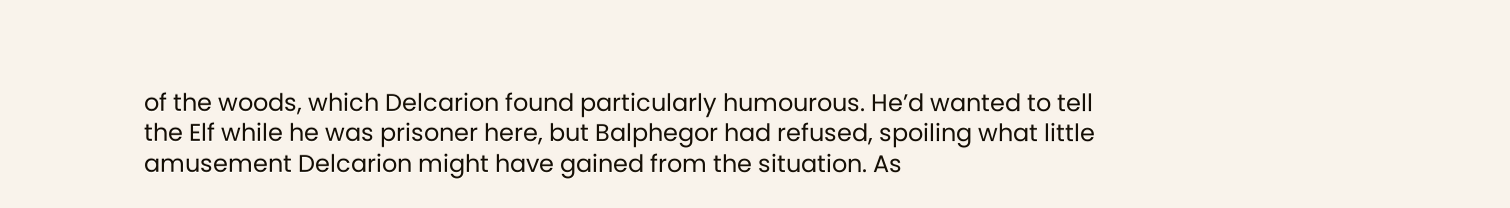of the woods, which Delcarion found particularly humourous. He’d wanted to tell the Elf while he was prisoner here, but Balphegor had refused, spoiling what little amusement Delcarion might have gained from the situation. As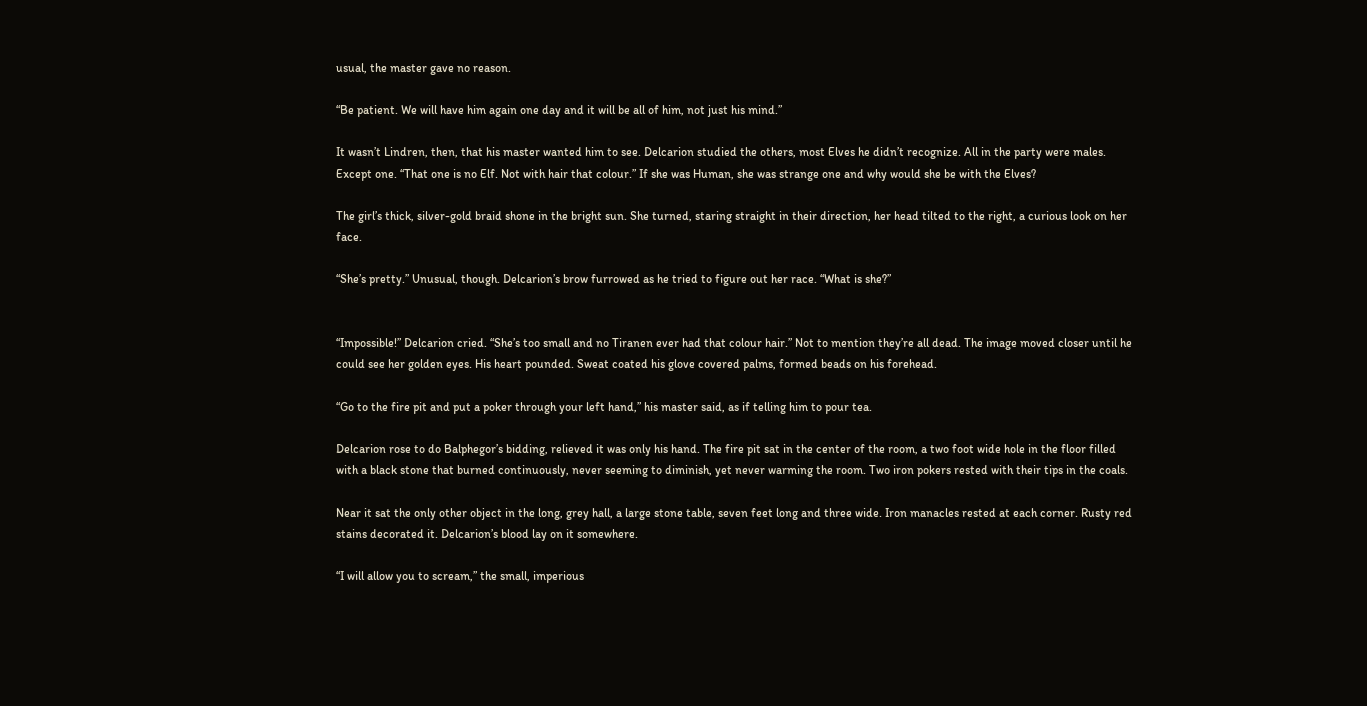usual, the master gave no reason.

“Be patient. We will have him again one day and it will be all of him, not just his mind.”

It wasn’t Lindren, then, that his master wanted him to see. Delcarion studied the others, most Elves he didn’t recognize. All in the party were males. Except one. “That one is no Elf. Not with hair that colour.” If she was Human, she was strange one and why would she be with the Elves?

The girl’s thick, silver-gold braid shone in the bright sun. She turned, staring straight in their direction, her head tilted to the right, a curious look on her face.

“She’s pretty.” Unusual, though. Delcarion’s brow furrowed as he tried to figure out her race. “What is she?”


“Impossible!” Delcarion cried. “She’s too small and no Tiranen ever had that colour hair.” Not to mention they’re all dead. The image moved closer until he could see her golden eyes. His heart pounded. Sweat coated his glove covered palms, formed beads on his forehead.

“Go to the fire pit and put a poker through your left hand,” his master said, as if telling him to pour tea.

Delcarion rose to do Balphegor’s bidding, relieved it was only his hand. The fire pit sat in the center of the room, a two foot wide hole in the floor filled with a black stone that burned continuously, never seeming to diminish, yet never warming the room. Two iron pokers rested with their tips in the coals.

Near it sat the only other object in the long, grey hall, a large stone table, seven feet long and three wide. Iron manacles rested at each corner. Rusty red stains decorated it. Delcarion’s blood lay on it somewhere.

“I will allow you to scream,” the small, imperious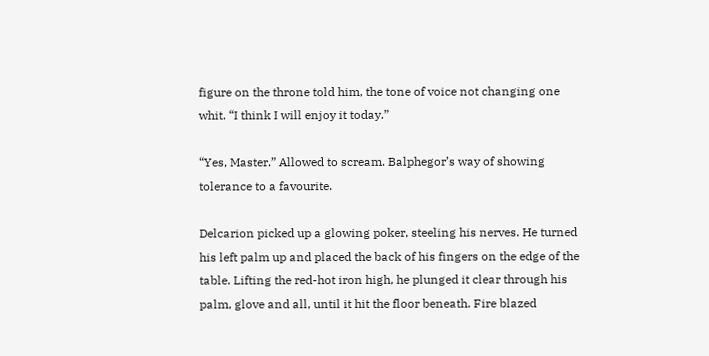figure on the throne told him, the tone of voice not changing one whit. “I think I will enjoy it today.”

“Yes, Master.” Allowed to scream. Balphegor’s way of showing tolerance to a favourite.

Delcarion picked up a glowing poker, steeling his nerves. He turned his left palm up and placed the back of his fingers on the edge of the table. Lifting the red-hot iron high, he plunged it clear through his palm, glove and all, until it hit the floor beneath. Fire blazed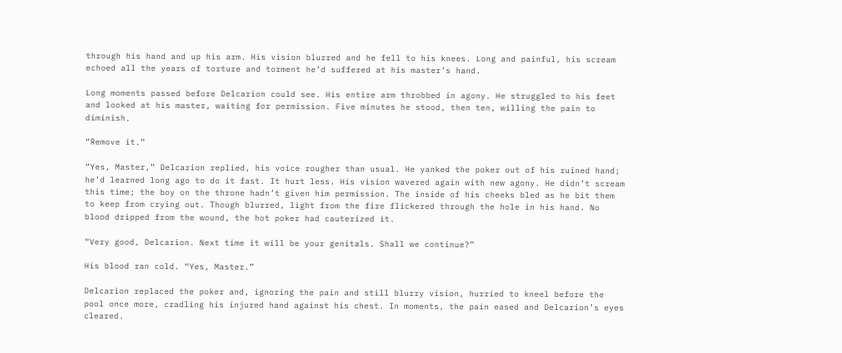through his hand and up his arm. His vision blurred and he fell to his knees. Long and painful, his scream echoed all the years of torture and torment he’d suffered at his master’s hand.

Long moments passed before Delcarion could see. His entire arm throbbed in agony. He struggled to his feet and looked at his master, waiting for permission. Five minutes he stood, then ten, willing the pain to diminish.

“Remove it.”

“Yes, Master,” Delcarion replied, his voice rougher than usual. He yanked the poker out of his ruined hand; he’d learned long ago to do it fast. It hurt less. His vision wavered again with new agony. He didn’t scream this time; the boy on the throne hadn’t given him permission. The inside of his cheeks bled as he bit them to keep from crying out. Though blurred, light from the fire flickered through the hole in his hand. No blood dripped from the wound, the hot poker had cauterized it.

“Very good, Delcarion. Next time it will be your genitals. Shall we continue?”

His blood ran cold. “Yes, Master.”

Delcarion replaced the poker and, ignoring the pain and still blurry vision, hurried to kneel before the pool once more, cradling his injured hand against his chest. In moments, the pain eased and Delcarion’s eyes cleared.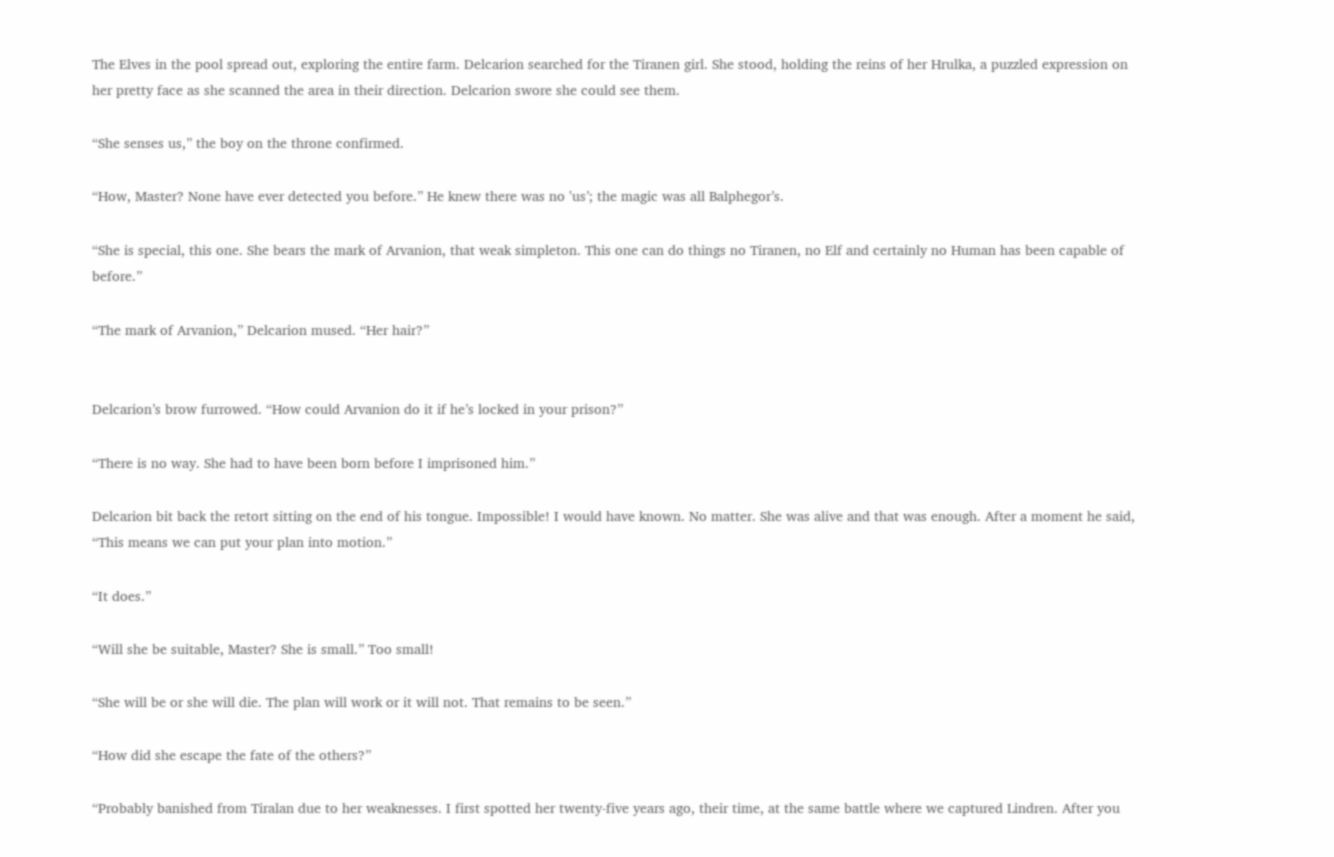The Elves in the pool spread out, exploring the entire farm. Delcarion searched for the Tiranen girl. She stood, holding the reins of her Hrulka, a puzzled expression on her pretty face as she scanned the area in their direction. Delcarion swore she could see them.

“She senses us,” the boy on the throne confirmed.

“How, Master? None have ever detected you before.” He knew there was no ‛us’; the magic was all Balphegor’s.

“She is special, this one. She bears the mark of Arvanion, that weak simpleton. This one can do things no Tiranen, no Elf and certainly no Human has been capable of before.”

“The mark of Arvanion,” Delcarion mused. “Her hair?”


Delcarion’s brow furrowed. “How could Arvanion do it if he’s locked in your prison?”

“There is no way. She had to have been born before I imprisoned him.”

Delcarion bit back the retort sitting on the end of his tongue. Impossible! I would have known. No matter. She was alive and that was enough. After a moment he said, “This means we can put your plan into motion.”

“It does.”

“Will she be suitable, Master? She is small.” Too small!

“She will be or she will die. The plan will work or it will not. That remains to be seen.”

“How did she escape the fate of the others?”

“Probably banished from Tiralan due to her weaknesses. I first spotted her twenty-five years ago, their time, at the same battle where we captured Lindren. After you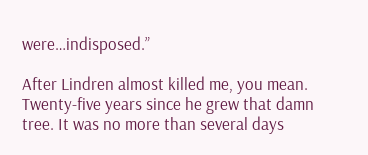were…indisposed.”

After Lindren almost killed me, you mean. Twenty-five years since he grew that damn tree. It was no more than several days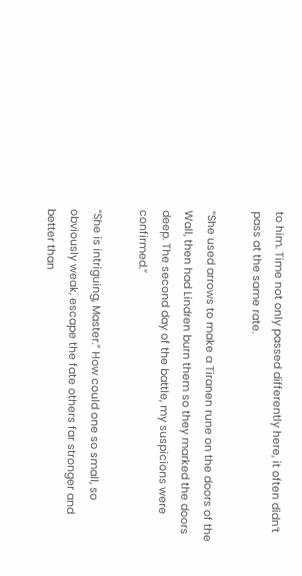to him. Time not only passed differently here, it often didn’t pass at the same rate.

“She used arrows to make a Tiranen rune on the doors of the Wall, then had Lindren burn them so they marked the doors deep. The second day of the battle, my suspicions were confirmed.”

“She is intriguing, Master.” How could one so small, so obviously weak, escape the fate others far stronger and better than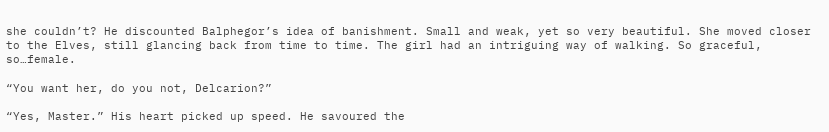she couldn’t? He discounted Balphegor’s idea of banishment. Small and weak, yet so very beautiful. She moved closer to the Elves, still glancing back from time to time. The girl had an intriguing way of walking. So graceful, so…female.

“You want her, do you not, Delcarion?”

“Yes, Master.” His heart picked up speed. He savoured the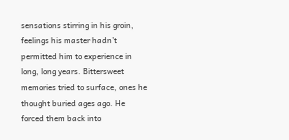sensations stirring in his groin, feelings his master hadn’t permitted him to experience in long, long years. Bittersweet memories tried to surface, ones he thought buried ages ago. He forced them back into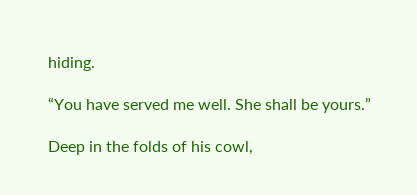hiding.

“You have served me well. She shall be yours.”

Deep in the folds of his cowl,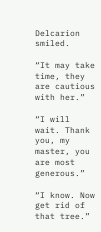Delcarion smiled.

“It may take time, they are cautious with her.”

“I will wait. Thank you, my master, you are most generous.”

“I know. Now get rid of that tree.”